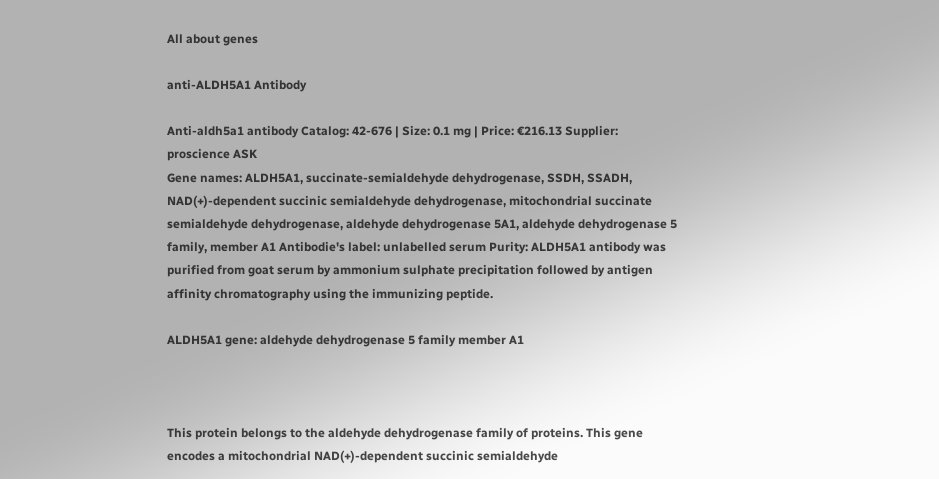All about genes

anti-ALDH5A1 Antibody

Anti-aldh5a1 antibody Catalog: 42-676 | Size: 0.1 mg | Price: €216.13 Supplier: proscience ASK
Gene names: ALDH5A1, succinate-semialdehyde dehydrogenase, SSDH, SSADH, NAD(+)-dependent succinic semialdehyde dehydrogenase, mitochondrial succinate semialdehyde dehydrogenase, aldehyde dehydrogenase 5A1, aldehyde dehydrogenase 5 family, member A1 Antibodie's label: unlabelled serum Purity: ALDH5A1 antibody was purified from goat serum by ammonium sulphate precipitation followed by antigen affinity chromatography using the immunizing peptide.

ALDH5A1 gene: aldehyde dehydrogenase 5 family member A1



This protein belongs to the aldehyde dehydrogenase family of proteins. This gene encodes a mitochondrial NAD(+)-dependent succinic semialdehyde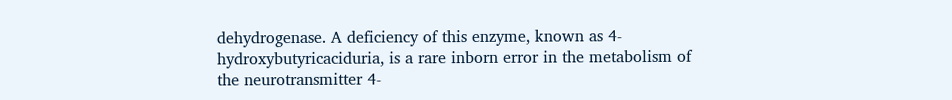dehydrogenase. A deficiency of this enzyme, known as 4-hydroxybutyricaciduria, is a rare inborn error in the metabolism of the neurotransmitter 4-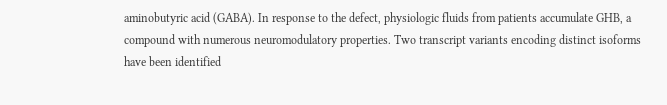aminobutyric acid (GABA). In response to the defect, physiologic fluids from patients accumulate GHB, a compound with numerous neuromodulatory properties. Two transcript variants encoding distinct isoforms have been identified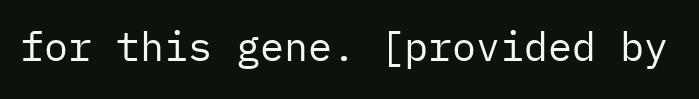for this gene. [provided by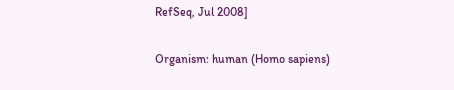RefSeq, Jul 2008]

Organism: human (Homo sapiens)